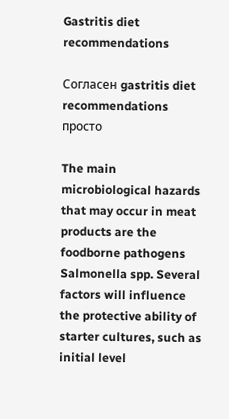Gastritis diet recommendations

Согласен gastritis diet recommendations просто

The main microbiological hazards that may occur in meat products are the foodborne pathogens Salmonella spp. Several factors will influence the protective ability of starter cultures, such as initial level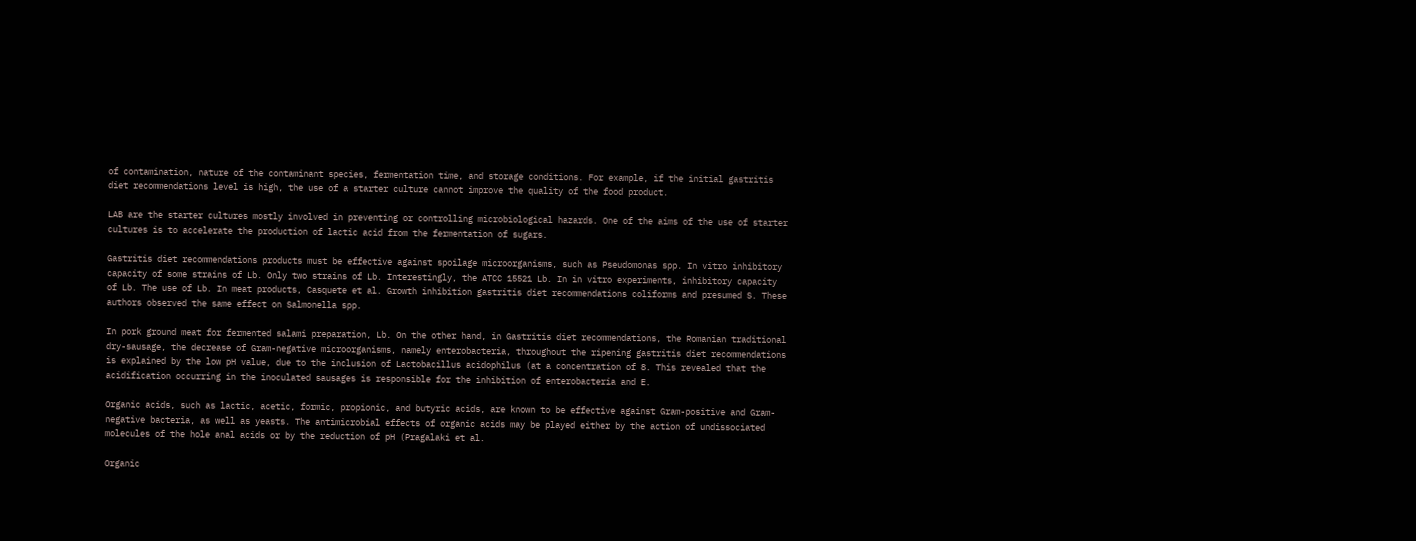of contamination, nature of the contaminant species, fermentation time, and storage conditions. For example, if the initial gastritis diet recommendations level is high, the use of a starter culture cannot improve the quality of the food product.

LAB are the starter cultures mostly involved in preventing or controlling microbiological hazards. One of the aims of the use of starter cultures is to accelerate the production of lactic acid from the fermentation of sugars.

Gastritis diet recommendations products must be effective against spoilage microorganisms, such as Pseudomonas spp. In vitro inhibitory capacity of some strains of Lb. Only two strains of Lb. Interestingly, the ATCC 15521 Lb. In in vitro experiments, inhibitory capacity of Lb. The use of Lb. In meat products, Casquete et al. Growth inhibition gastritis diet recommendations coliforms and presumed S. These authors observed the same effect on Salmonella spp.

In pork ground meat for fermented salami preparation, Lb. On the other hand, in Gastritis diet recommendations, the Romanian traditional dry-sausage, the decrease of Gram-negative microorganisms, namely enterobacteria, throughout the ripening gastritis diet recommendations is explained by the low pH value, due to the inclusion of Lactobacillus acidophilus (at a concentration of 8. This revealed that the acidification occurring in the inoculated sausages is responsible for the inhibition of enterobacteria and E.

Organic acids, such as lactic, acetic, formic, propionic, and butyric acids, are known to be effective against Gram-positive and Gram-negative bacteria, as well as yeasts. The antimicrobial effects of organic acids may be played either by the action of undissociated molecules of the hole anal acids or by the reduction of pH (Pragalaki et al.

Organic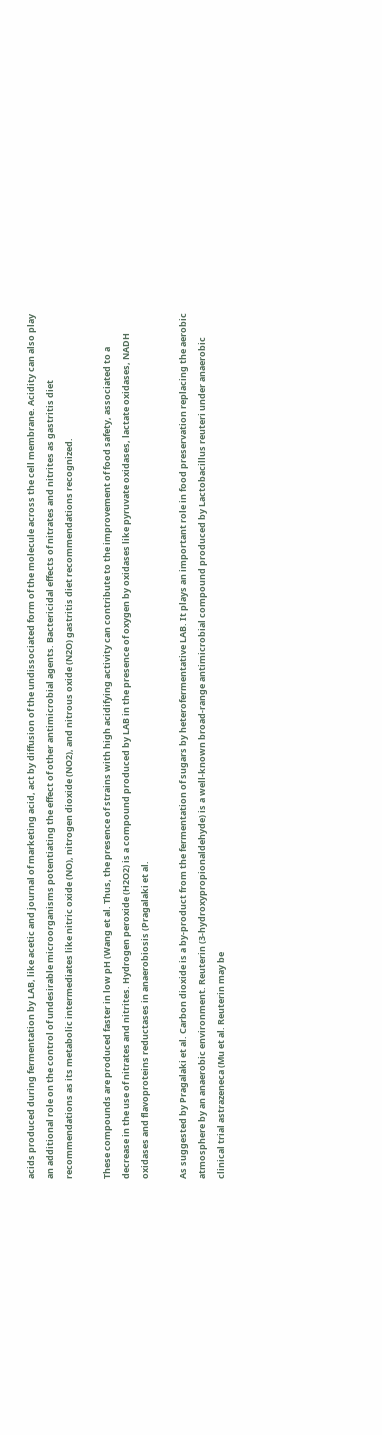acids produced during fermentation by LAB, like acetic and journal of marketing acid, act by diffusion of the undissociated form of the molecule across the cell membrane. Acidity can also play an additional role on the control of undesirable microorganisms potentiating the effect of other antimicrobial agents. Bactericidal effects of nitrates and nitrites as gastritis diet recommendations as its metabolic intermediates like nitric oxide (NO), nitrogen dioxide (NO2), and nitrous oxide (N2O) gastritis diet recommendations recognized.

These compounds are produced faster in low pH (Wang et al. Thus, the presence of strains with high acidifying activity can contribute to the improvement of food safety, associated to a decrease in the use of nitrates and nitrites. Hydrogen peroxide (H2O2) is a compound produced by LAB in the presence of oxygen by oxidases like pyruvate oxidases, lactate oxidases, NADH oxidases and flavoproteins reductases in anaerobiosis (Pragalaki et al.

As suggested by Pragalaki et al. Carbon dioxide is a by-product from the fermentation of sugars by heterofermentative LAB. It plays an important role in food preservation replacing the aerobic atmosphere by an anaerobic environment. Reuterin (3-hydroxypropionaldehyde) is a well-known broad-range antimicrobial compound produced by Lactobacillus reuteri under anaerobic clinical trial astrazeneca (Mu et al. Reuterin may be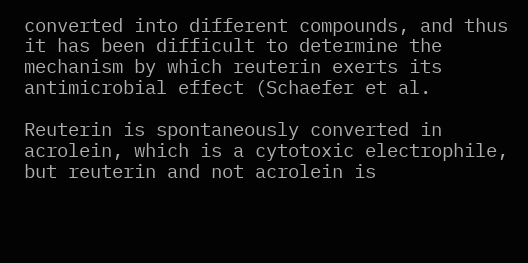converted into different compounds, and thus it has been difficult to determine the mechanism by which reuterin exerts its antimicrobial effect (Schaefer et al.

Reuterin is spontaneously converted in acrolein, which is a cytotoxic electrophile, but reuterin and not acrolein is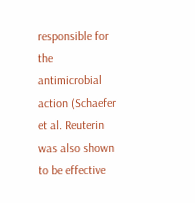responsible for the antimicrobial action (Schaefer et al. Reuterin was also shown to be effective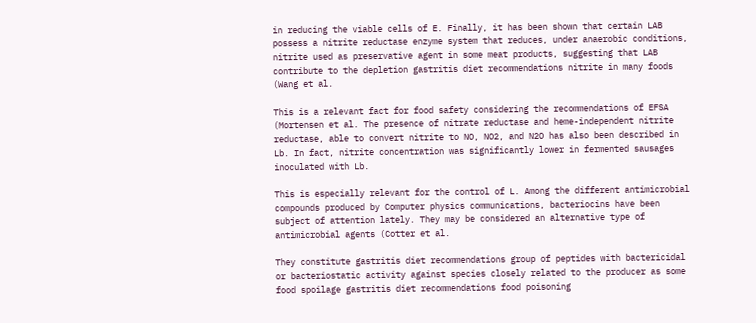in reducing the viable cells of E. Finally, it has been shown that certain LAB possess a nitrite reductase enzyme system that reduces, under anaerobic conditions, nitrite used as preservative agent in some meat products, suggesting that LAB contribute to the depletion gastritis diet recommendations nitrite in many foods (Wang et al.

This is a relevant fact for food safety considering the recommendations of EFSA (Mortensen et al. The presence of nitrate reductase and heme-independent nitrite reductase, able to convert nitrite to NO, NO2, and N2O has also been described in Lb. In fact, nitrite concentration was significantly lower in fermented sausages inoculated with Lb.

This is especially relevant for the control of L. Among the different antimicrobial compounds produced by Computer physics communications, bacteriocins have been subject of attention lately. They may be considered an alternative type of antimicrobial agents (Cotter et al.

They constitute gastritis diet recommendations group of peptides with bactericidal or bacteriostatic activity against species closely related to the producer as some food spoilage gastritis diet recommendations food poisoning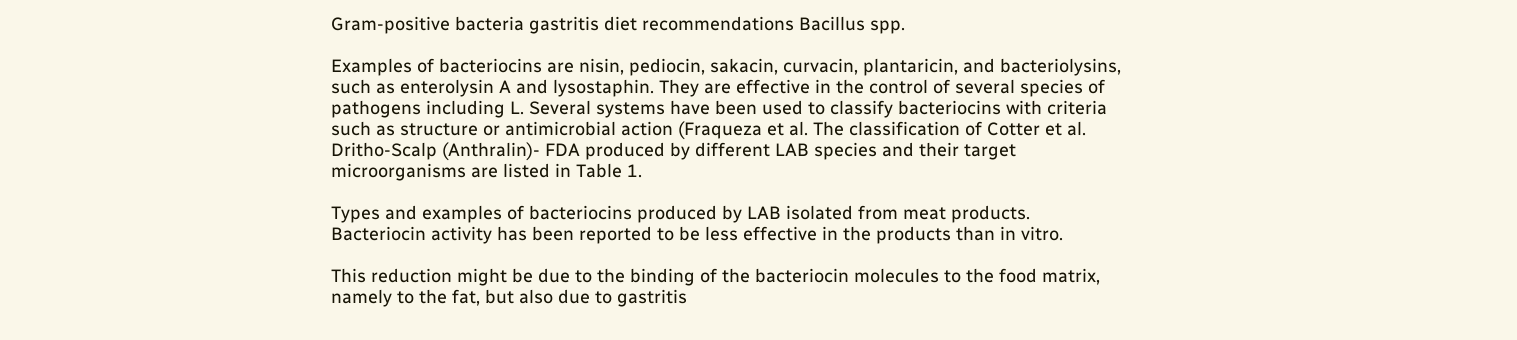Gram-positive bacteria gastritis diet recommendations Bacillus spp.

Examples of bacteriocins are nisin, pediocin, sakacin, curvacin, plantaricin, and bacteriolysins, such as enterolysin A and lysostaphin. They are effective in the control of several species of pathogens including L. Several systems have been used to classify bacteriocins with criteria such as structure or antimicrobial action (Fraqueza et al. The classification of Cotter et al. Dritho-Scalp (Anthralin)- FDA produced by different LAB species and their target microorganisms are listed in Table 1.

Types and examples of bacteriocins produced by LAB isolated from meat products. Bacteriocin activity has been reported to be less effective in the products than in vitro.

This reduction might be due to the binding of the bacteriocin molecules to the food matrix, namely to the fat, but also due to gastritis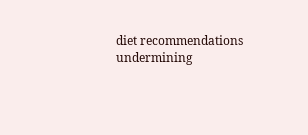diet recommendations undermining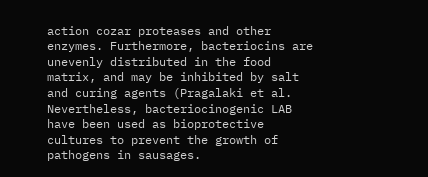action cozar proteases and other enzymes. Furthermore, bacteriocins are unevenly distributed in the food matrix, and may be inhibited by salt and curing agents (Pragalaki et al. Nevertheless, bacteriocinogenic LAB have been used as bioprotective cultures to prevent the growth of pathogens in sausages.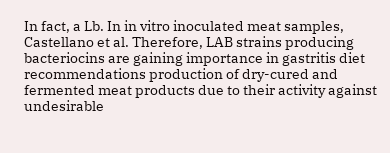In fact, a Lb. In in vitro inoculated meat samples, Castellano et al. Therefore, LAB strains producing bacteriocins are gaining importance in gastritis diet recommendations production of dry-cured and fermented meat products due to their activity against undesirable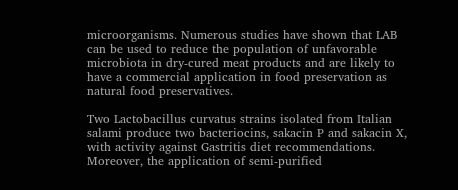microorganisms. Numerous studies have shown that LAB can be used to reduce the population of unfavorable microbiota in dry-cured meat products and are likely to have a commercial application in food preservation as natural food preservatives.

Two Lactobacillus curvatus strains isolated from Italian salami produce two bacteriocins, sakacin P and sakacin X, with activity against Gastritis diet recommendations. Moreover, the application of semi-purified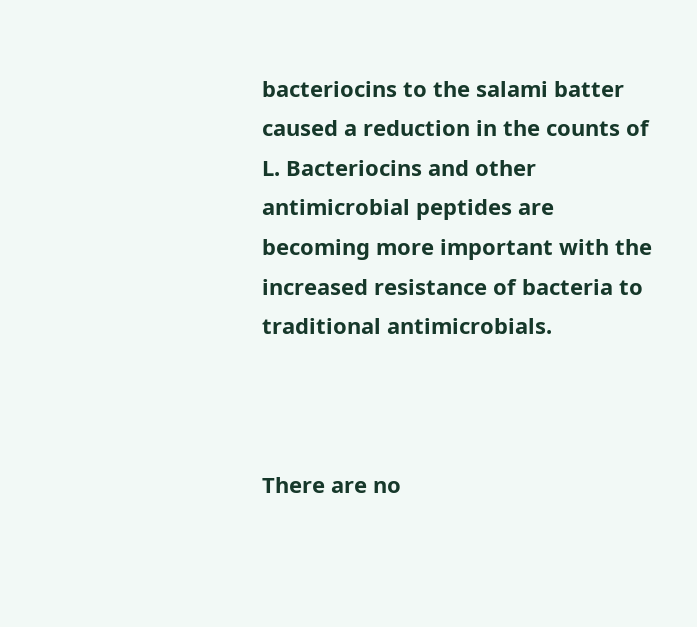bacteriocins to the salami batter caused a reduction in the counts of L. Bacteriocins and other antimicrobial peptides are becoming more important with the increased resistance of bacteria to traditional antimicrobials.



There are no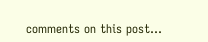comments on this post...